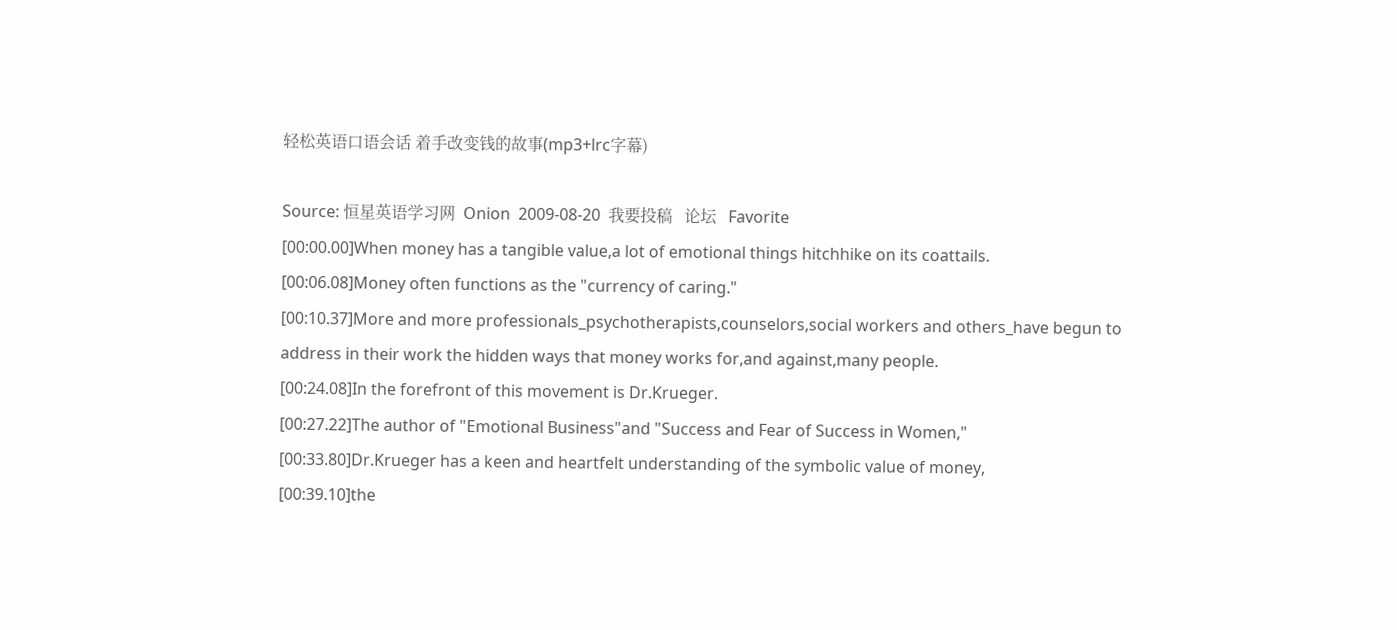轻松英语口语会话 着手改变钱的故事(mp3+lrc字幕)

Source: 恒星英语学习网  Onion  2009-08-20  我要投稿   论坛   Favorite
[00:00.00]When money has a tangible value,a lot of emotional things hitchhike on its coattails.
[00:06.08]Money often functions as the "currency of caring."
[00:10.37]More and more professionals_psychotherapists,counselors,social workers and others_have begun to address in their work the hidden ways that money works for,and against,many people.
[00:24.08]In the forefront of this movement is Dr.Krueger.
[00:27.22]The author of "Emotional Business"and "Success and Fear of Success in Women,"
[00:33.80]Dr.Krueger has a keen and heartfelt understanding of the symbolic value of money,
[00:39.10]the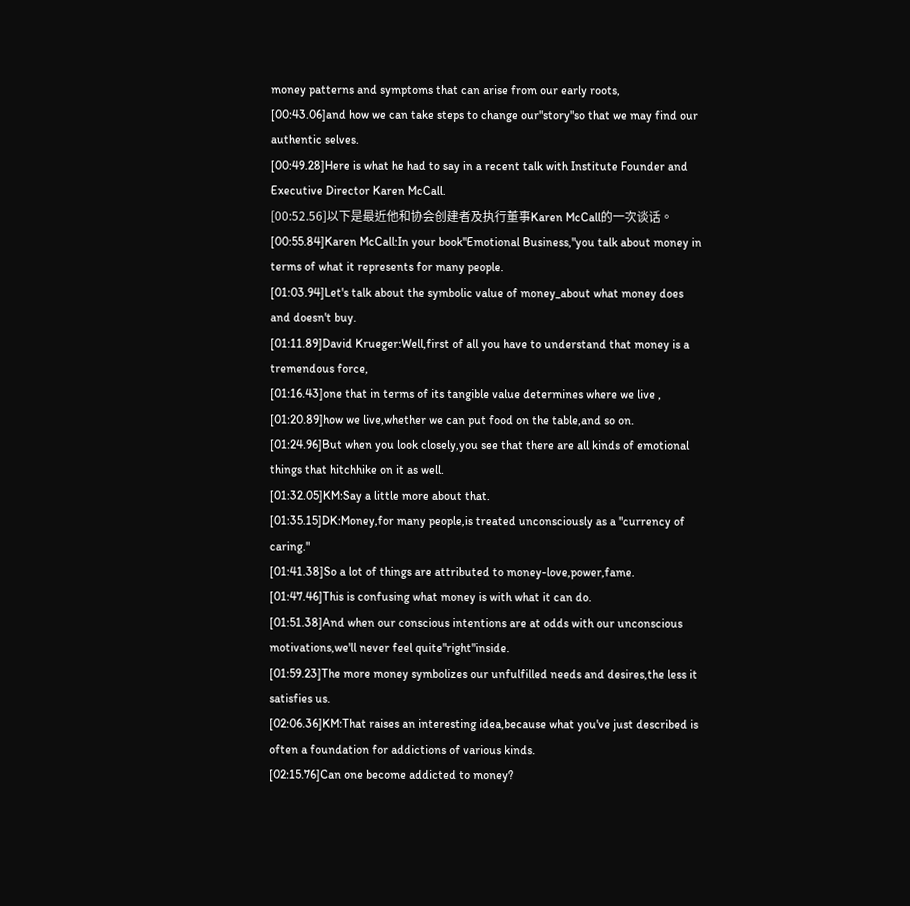money patterns and symptoms that can arise from our early roots,
[00:43.06]and how we can take steps to change our"story"so that we may find our authentic selves.
[00:49.28]Here is what he had to say in a recent talk with Institute Founder and Executive Director Karen McCall.
[00:52.56]以下是最近他和协会创建者及执行董事Karen McCall的一次谈话。
[00:55.84]Karen McCall:In your book"Emotional Business,"you talk about money in terms of what it represents for many people.
[01:03.94]Let's talk about the symbolic value of money_about what money does and doesn't buy.
[01:11.89]David Krueger:Well,first of all you have to understand that money is a tremendous force,
[01:16.43]one that in terms of its tangible value determines where we live ,
[01:20.89]how we live,whether we can put food on the table,and so on.
[01:24.96]But when you look closely,you see that there are all kinds of emotional things that hitchhike on it as well.
[01:32.05]KM:Say a little more about that.
[01:35.15]DK:Money,for many people,is treated unconsciously as a "currency of caring."
[01:41.38]So a lot of things are attributed to money-love,power,fame.
[01:47.46]This is confusing what money is with what it can do.
[01:51.38]And when our conscious intentions are at odds with our unconscious motivations,we'll never feel quite"right"inside.
[01:59.23]The more money symbolizes our unfulfilled needs and desires,the less it satisfies us.
[02:06.36]KM:That raises an interesting idea,because what you've just described is often a foundation for addictions of various kinds.
[02:15.76]Can one become addicted to money?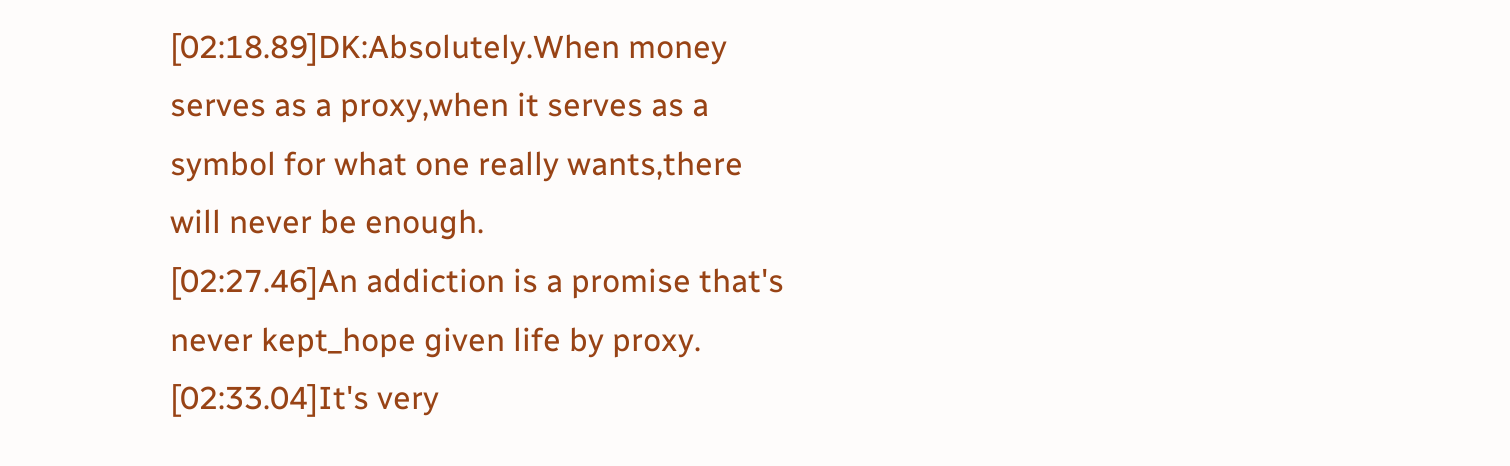[02:18.89]DK:Absolutely.When money serves as a proxy,when it serves as a symbol for what one really wants,there will never be enough.
[02:27.46]An addiction is a promise that's never kept_hope given life by proxy.
[02:33.04]It's very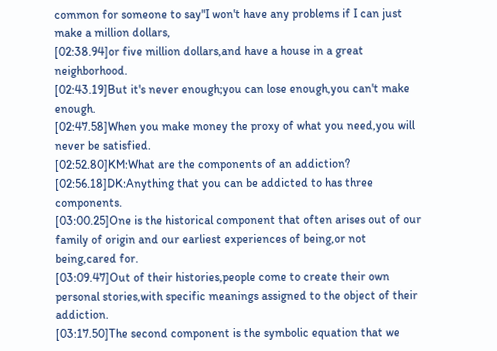common for someone to say"I won't have any problems if I can just make a million dollars,
[02:38.94]or five million dollars,and have a house in a great neighborhood.
[02:43.19]But it's never enough;you can lose enough,you can't make enough.
[02:47.58]When you make money the proxy of what you need,you will never be satisfied.
[02:52.80]KM:What are the components of an addiction?
[02:56.18]DK:Anything that you can be addicted to has three components.
[03:00.25]One is the historical component that often arises out of our family of origin and our earliest experiences of being,or not being,cared for.
[03:09.47]Out of their histories,people come to create their own personal stories,with specific meanings assigned to the object of their addiction.
[03:17.50]The second component is the symbolic equation that we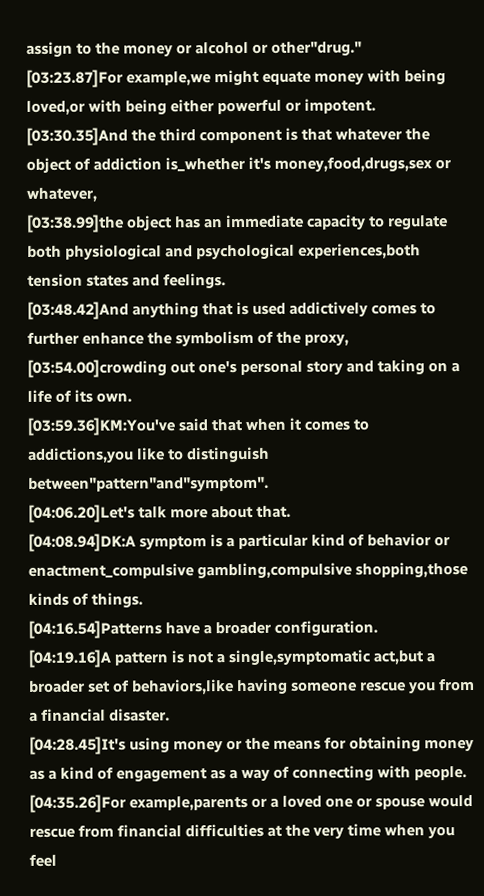assign to the money or alcohol or other"drug."
[03:23.87]For example,we might equate money with being loved,or with being either powerful or impotent.
[03:30.35]And the third component is that whatever the object of addiction is_whether it's money,food,drugs,sex or whatever,
[03:38.99]the object has an immediate capacity to regulate both physiological and psychological experiences,both tension states and feelings.
[03:48.42]And anything that is used addictively comes to further enhance the symbolism of the proxy,
[03:54.00]crowding out one's personal story and taking on a life of its own.
[03:59.36]KM:You've said that when it comes to addictions,you like to distinguish between"pattern"and"symptom".
[04:06.20]Let's talk more about that.
[04:08.94]DK:A symptom is a particular kind of behavior or enactment_compulsive gambling,compulsive shopping,those kinds of things.
[04:16.54]Patterns have a broader configuration.
[04:19.16]A pattern is not a single,symptomatic act,but a broader set of behaviors,like having someone rescue you from a financial disaster.
[04:28.45]It's using money or the means for obtaining money as a kind of engagement as a way of connecting with people.
[04:35.26]For example,parents or a loved one or spouse would rescue from financial difficulties at the very time when you feel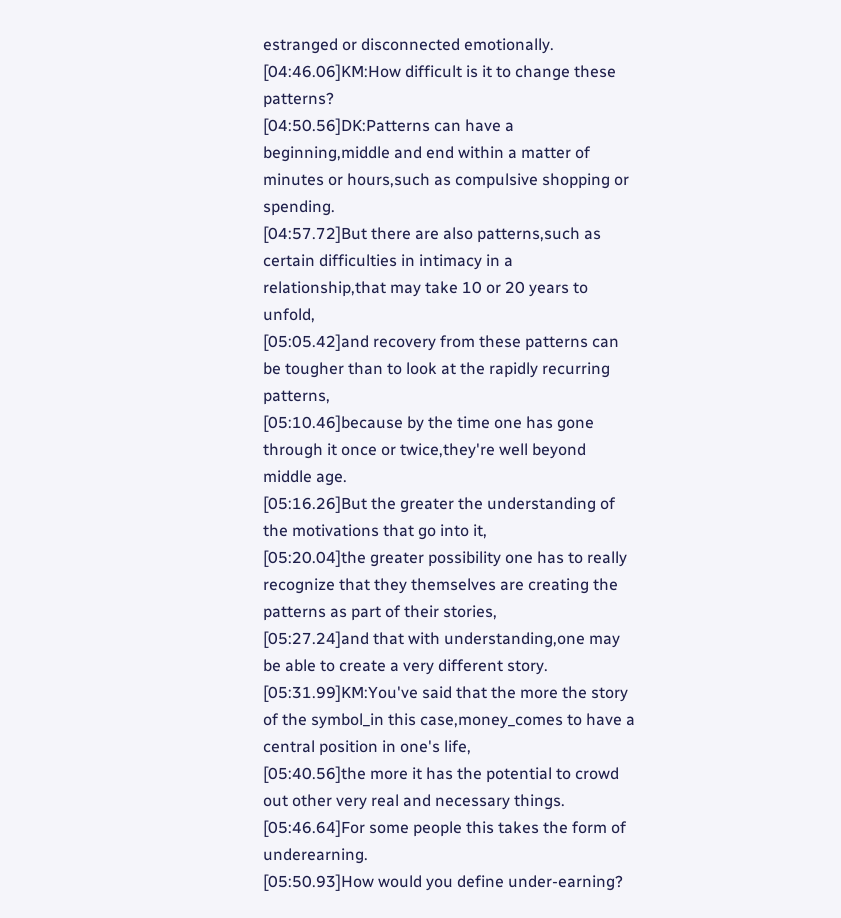estranged or disconnected emotionally.
[04:46.06]KM:How difficult is it to change these patterns?
[04:50.56]DK:Patterns can have a beginning,middle and end within a matter of minutes or hours,such as compulsive shopping or spending.
[04:57.72]But there are also patterns,such as certain difficulties in intimacy in a relationship,that may take 10 or 20 years to unfold,
[05:05.42]and recovery from these patterns can be tougher than to look at the rapidly recurring patterns,
[05:10.46]because by the time one has gone through it once or twice,they're well beyond middle age.
[05:16.26]But the greater the understanding of the motivations that go into it,
[05:20.04]the greater possibility one has to really recognize that they themselves are creating the patterns as part of their stories,
[05:27.24]and that with understanding,one may be able to create a very different story.
[05:31.99]KM:You've said that the more the story of the symbol_in this case,money_comes to have a central position in one's life,
[05:40.56]the more it has the potential to crowd out other very real and necessary things.
[05:46.64]For some people this takes the form of underearning.
[05:50.93]How would you define under-earning?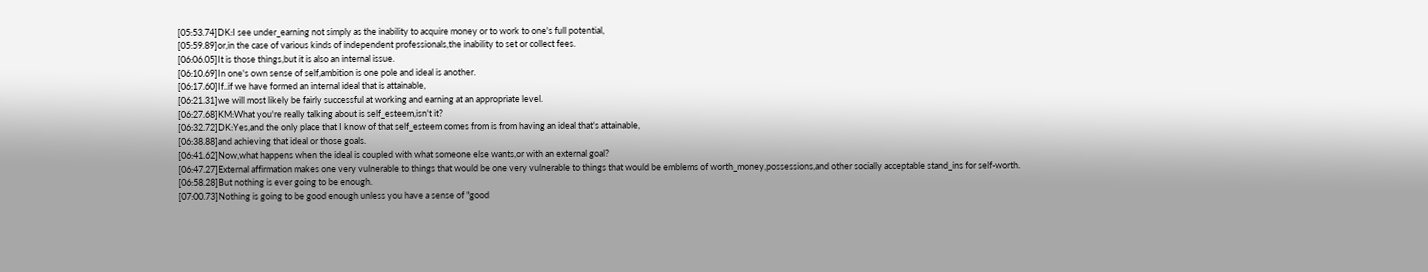[05:53.74]DK:I see under_earning not simply as the inability to acquire money or to work to one's full potential,
[05:59.89]or,in the case of various kinds of independent professionals,the inability to set or collect fees.
[06:06.05]It is those things,but it is also an internal issue.
[06:10.69]In one's own sense of self,ambition is one pole and ideal is another.
[06:17.60]If..if we have formed an internal ideal that is attainable,
[06:21.31]we will most likely be fairly successful at working and earning at an appropriate level.
[06:27.68]KM:What you're really talking about is self_esteem,isn't it?
[06:32.72]DK:Yes,and the only place that I know of that self_esteem comes from is from having an ideal that's attainable,
[06:38.88]and achieving that ideal or those goals.
[06:41.62]Now,what happens when the ideal is coupled with what someone else wants,or with an external goal?
[06:47.27]External affirmation makes one very vulnerable to things that would be one very vulnerable to things that would be emblems of worth_money,possessions,and other socially acceptable stand_ins for self-worth.
[06:58.28]But nothing is ever going to be enough.
[07:00.73]Nothing is going to be good enough unless you have a sense of "good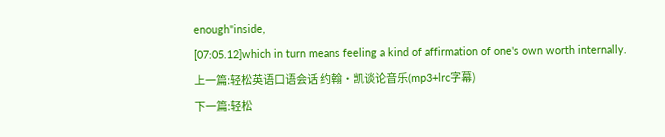enough"inside,
[07:05.12]which in turn means feeling a kind of affirmation of one's own worth internally.
上一篇:轻松英语口语会话 约翰·凯谈论音乐(mp3+lrc字幕)
下一篇:轻松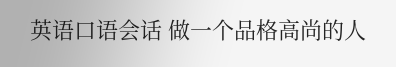英语口语会话 做一个品格高尚的人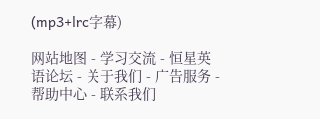(mp3+lrc字幕)

网站地图 - 学习交流 - 恒星英语论坛 - 关于我们 - 广告服务 - 帮助中心 - 联系我们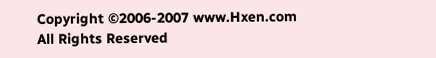Copyright ©2006-2007 www.Hxen.com All Rights Reserved